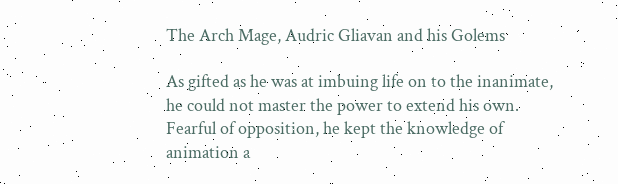The Arch Mage, Audric Gliavan and his Golems

As gifted as he was at imbuing life on to the inanimate, he could not master the power to extend his own. Fearful of opposition, he kept the knowledge of animation a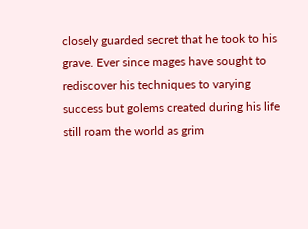closely guarded secret that he took to his grave. Ever since mages have sought to rediscover his techniques to varying success but golems created during his life still roam the world as grim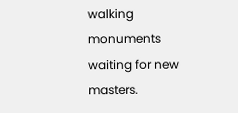walking monuments waiting for new masters.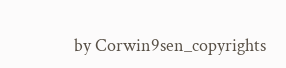by Corwin9sen_copyrights